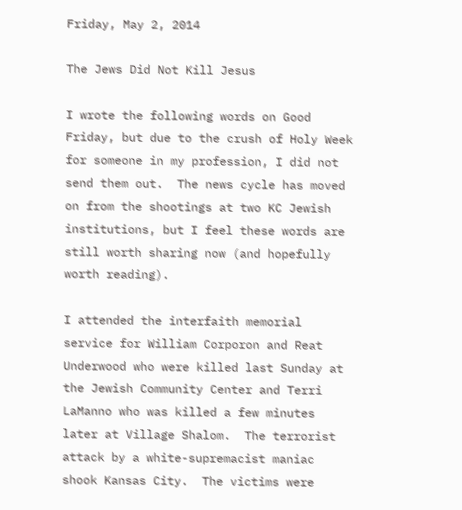Friday, May 2, 2014

The Jews Did Not Kill Jesus

I wrote the following words on Good Friday, but due to the crush of Holy Week for someone in my profession, I did not send them out.  The news cycle has moved on from the shootings at two KC Jewish institutions, but I feel these words are still worth sharing now (and hopefully worth reading).

I attended the interfaith memorial service for William Corporon and Reat Underwood who were killed last Sunday at the Jewish Community Center and Terri LaManno who was killed a few minutes later at Village Shalom.  The terrorist attack by a white-supremacist maniac shook Kansas City.  The victims were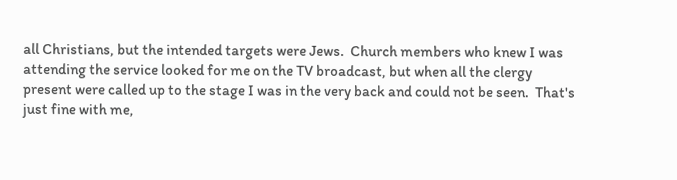all Christians, but the intended targets were Jews.  Church members who knew I was attending the service looked for me on the TV broadcast, but when all the clergy present were called up to the stage I was in the very back and could not be seen.  That's just fine with me,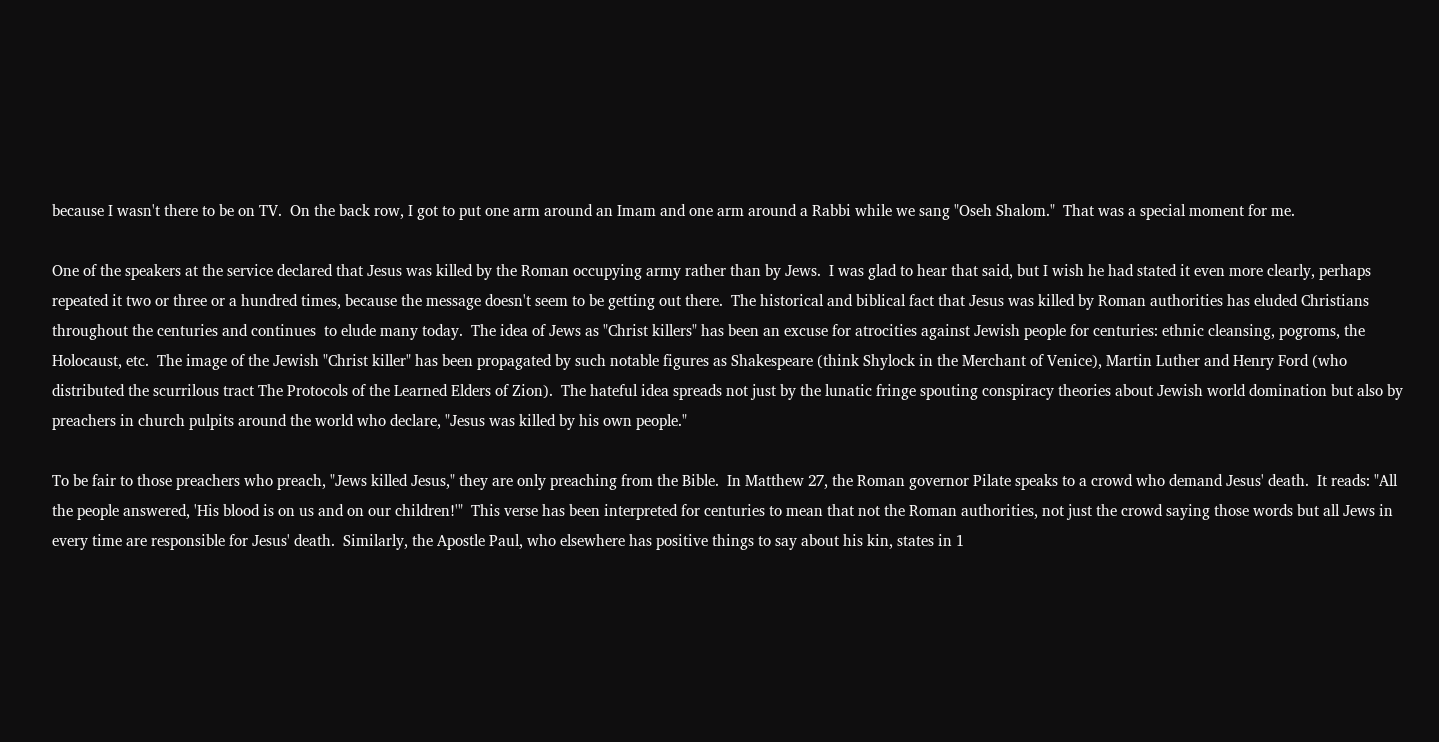because I wasn't there to be on TV.  On the back row, I got to put one arm around an Imam and one arm around a Rabbi while we sang "Oseh Shalom."  That was a special moment for me.

One of the speakers at the service declared that Jesus was killed by the Roman occupying army rather than by Jews.  I was glad to hear that said, but I wish he had stated it even more clearly, perhaps repeated it two or three or a hundred times, because the message doesn't seem to be getting out there.  The historical and biblical fact that Jesus was killed by Roman authorities has eluded Christians throughout the centuries and continues  to elude many today.  The idea of Jews as "Christ killers" has been an excuse for atrocities against Jewish people for centuries: ethnic cleansing, pogroms, the Holocaust, etc.  The image of the Jewish "Christ killer" has been propagated by such notable figures as Shakespeare (think Shylock in the Merchant of Venice), Martin Luther and Henry Ford (who distributed the scurrilous tract The Protocols of the Learned Elders of Zion).  The hateful idea spreads not just by the lunatic fringe spouting conspiracy theories about Jewish world domination but also by preachers in church pulpits around the world who declare, "Jesus was killed by his own people."

To be fair to those preachers who preach, "Jews killed Jesus," they are only preaching from the Bible.  In Matthew 27, the Roman governor Pilate speaks to a crowd who demand Jesus' death.  It reads: "All the people answered, 'His blood is on us and on our children!'"  This verse has been interpreted for centuries to mean that not the Roman authorities, not just the crowd saying those words but all Jews in every time are responsible for Jesus' death.  Similarly, the Apostle Paul, who elsewhere has positive things to say about his kin, states in 1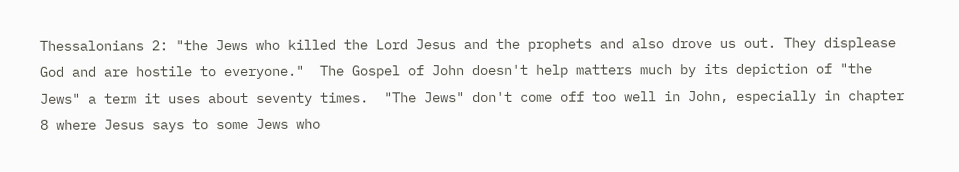Thessalonians 2: "the Jews who killed the Lord Jesus and the prophets and also drove us out. They displease God and are hostile to everyone."  The Gospel of John doesn't help matters much by its depiction of "the Jews" a term it uses about seventy times.  "The Jews" don't come off too well in John, especially in chapter 8 where Jesus says to some Jews who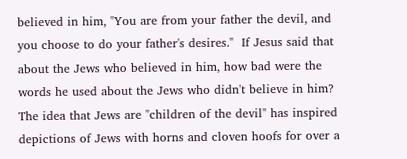believed in him, "You are from your father the devil, and you choose to do your father's desires."  If Jesus said that about the Jews who believed in him, how bad were the words he used about the Jews who didn't believe in him?  The idea that Jews are "children of the devil" has inspired depictions of Jews with horns and cloven hoofs for over a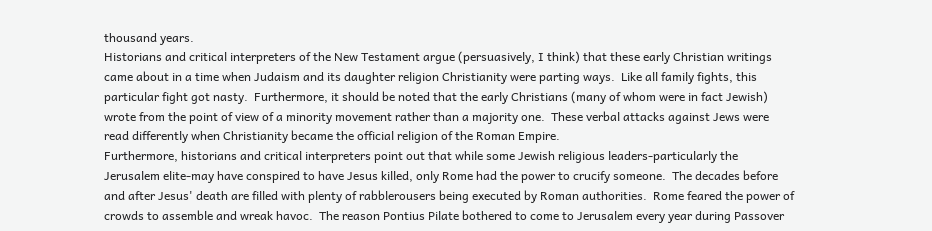thousand years.
Historians and critical interpreters of the New Testament argue (persuasively, I think) that these early Christian writings came about in a time when Judaism and its daughter religion Christianity were parting ways.  Like all family fights, this particular fight got nasty.  Furthermore, it should be noted that the early Christians (many of whom were in fact Jewish) wrote from the point of view of a minority movement rather than a majority one.  These verbal attacks against Jews were read differently when Christianity became the official religion of the Roman Empire.
Furthermore, historians and critical interpreters point out that while some Jewish religious leaders-particularly the Jerusalem elite-may have conspired to have Jesus killed, only Rome had the power to crucify someone.  The decades before and after Jesus' death are filled with plenty of rabblerousers being executed by Roman authorities.  Rome feared the power of crowds to assemble and wreak havoc.  The reason Pontius Pilate bothered to come to Jerusalem every year during Passover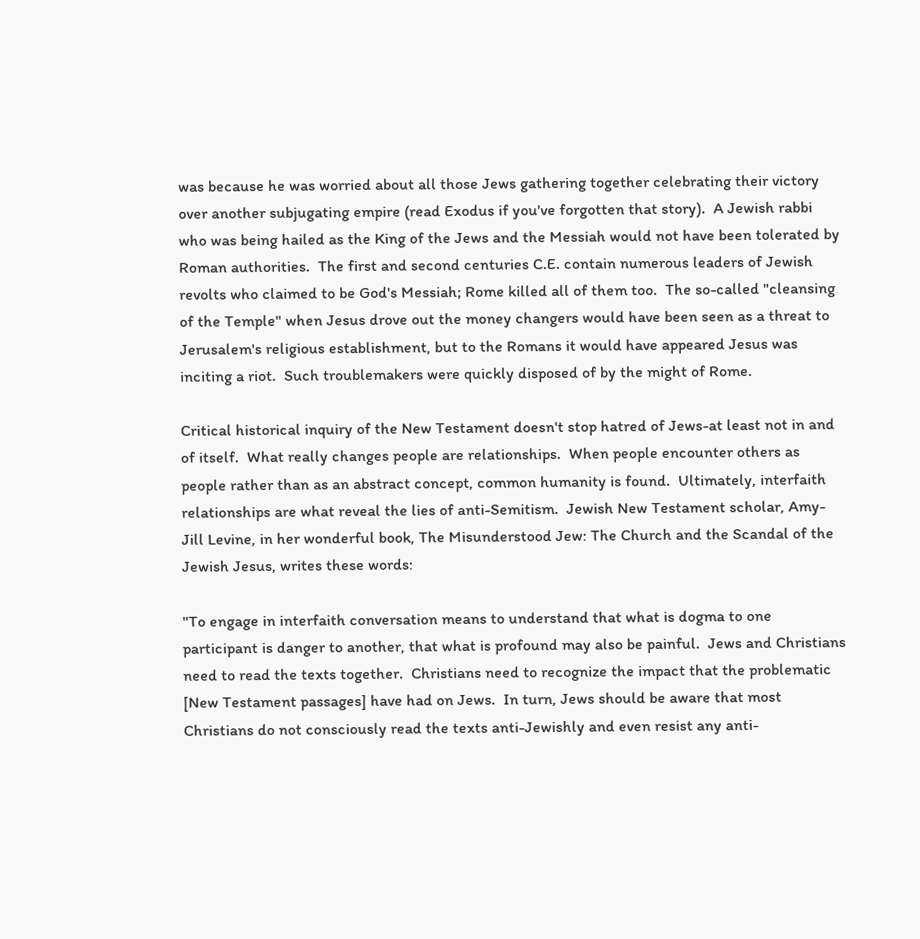was because he was worried about all those Jews gathering together celebrating their victory over another subjugating empire (read Exodus if you've forgotten that story).  A Jewish rabbi who was being hailed as the King of the Jews and the Messiah would not have been tolerated by Roman authorities.  The first and second centuries C.E. contain numerous leaders of Jewish revolts who claimed to be God's Messiah; Rome killed all of them too.  The so-called "cleansing of the Temple" when Jesus drove out the money changers would have been seen as a threat to Jerusalem's religious establishment, but to the Romans it would have appeared Jesus was inciting a riot.  Such troublemakers were quickly disposed of by the might of Rome.

Critical historical inquiry of the New Testament doesn't stop hatred of Jews-at least not in and of itself.  What really changes people are relationships.  When people encounter others as people rather than as an abstract concept, common humanity is found.  Ultimately, interfaith relationships are what reveal the lies of anti-Semitism.  Jewish New Testament scholar, Amy-Jill Levine, in her wonderful book, The Misunderstood Jew: The Church and the Scandal of the Jewish Jesus, writes these words:

"To engage in interfaith conversation means to understand that what is dogma to one participant is danger to another, that what is profound may also be painful.  Jews and Christians need to read the texts together.  Christians need to recognize the impact that the problematic [New Testament passages] have had on Jews.  In turn, Jews should be aware that most Christians do not consciously read the texts anti-Jewishly and even resist any anti-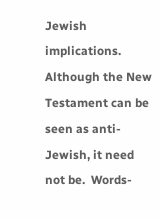Jewish implications.  Although the New Testament can be seen as anti-Jewish, it need not be.  Words-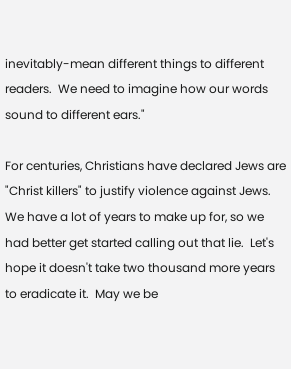inevitably-mean different things to different readers.  We need to imagine how our words sound to different ears."

For centuries, Christians have declared Jews are "Christ killers" to justify violence against Jews.   We have a lot of years to make up for, so we had better get started calling out that lie.  Let's hope it doesn't take two thousand more years to eradicate it.  May we be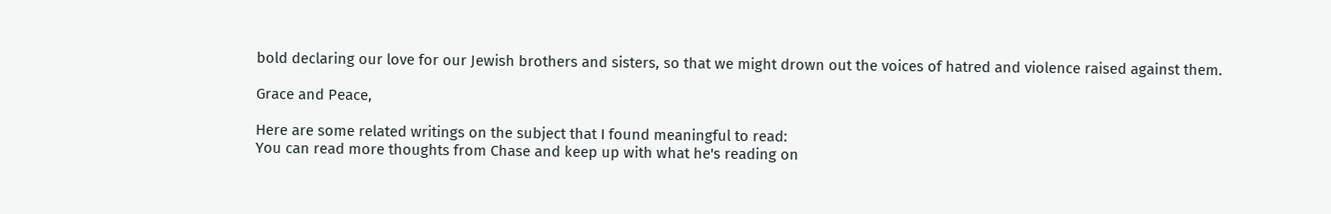bold declaring our love for our Jewish brothers and sisters, so that we might drown out the voices of hatred and violence raised against them.

Grace and Peace,

Here are some related writings on the subject that I found meaningful to read:
You can read more thoughts from Chase and keep up with what he's reading on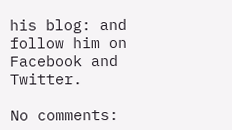his blog: and follow him on Facebook and Twitter.

No comments: